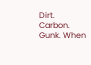Dirt. Carbon. Gunk. When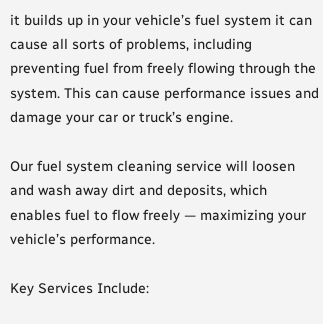it builds up in your vehicle’s fuel system it can cause all sorts of problems, including preventing fuel from freely flowing through the system. This can cause performance issues and damage your car or truck’s engine.

Our fuel system cleaning service will loosen and wash away dirt and deposits, which enables fuel to flow freely — maximizing your vehicle’s performance.

Key Services Include: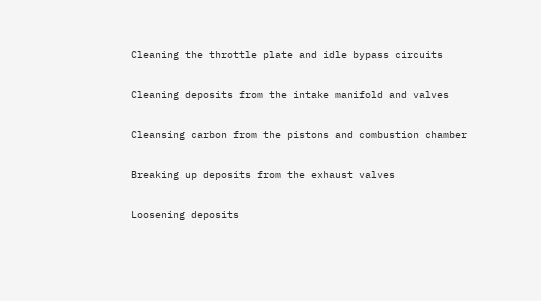Cleaning the throttle plate and idle bypass circuits

Cleaning deposits from the intake manifold and valves

Cleansing carbon from the pistons and combustion chamber

Breaking up deposits from the exhaust valves

Loosening deposits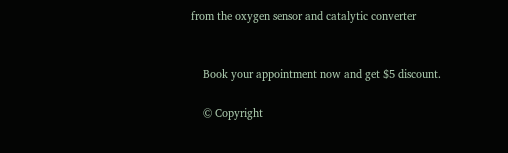from the oxygen sensor and catalytic converter


    Book your appointment now and get $5 discount.

    © Copyright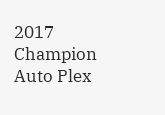2017 Champion Auto Plex